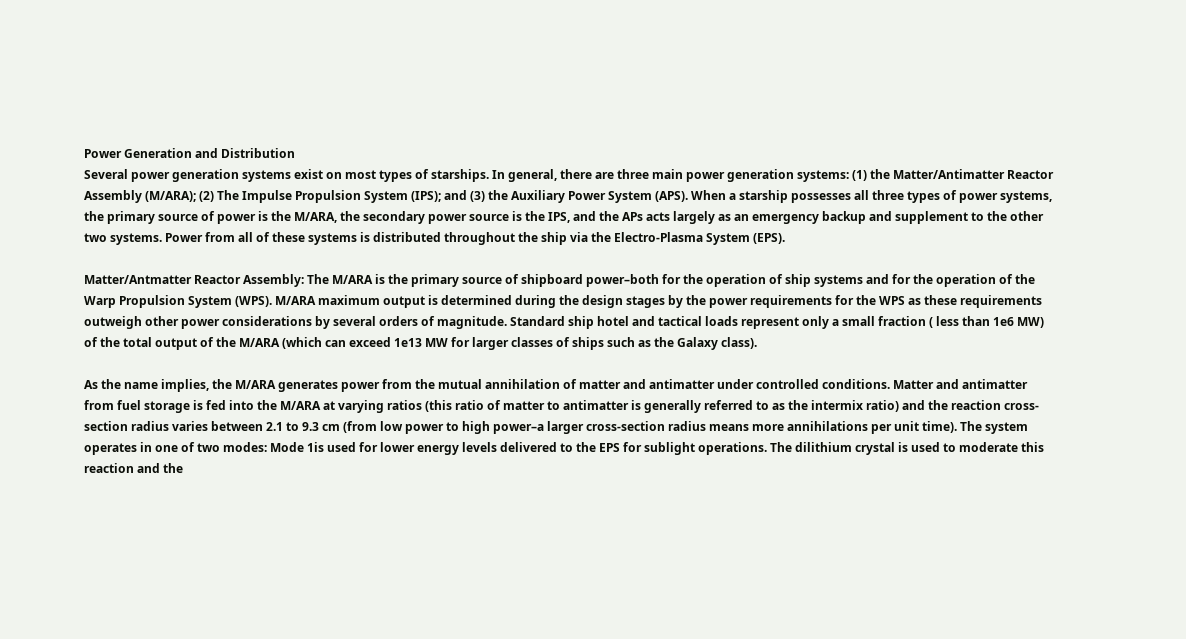Power Generation and Distribution
Several power generation systems exist on most types of starships. In general, there are three main power generation systems: (1) the Matter/Antimatter Reactor Assembly (M/ARA); (2) The Impulse Propulsion System (IPS); and (3) the Auxiliary Power System (APS). When a starship possesses all three types of power systems, the primary source of power is the M/ARA, the secondary power source is the IPS, and the APs acts largely as an emergency backup and supplement to the other two systems. Power from all of these systems is distributed throughout the ship via the Electro-Plasma System (EPS).

Matter/Antmatter Reactor Assembly: The M/ARA is the primary source of shipboard power–both for the operation of ship systems and for the operation of the Warp Propulsion System (WPS). M/ARA maximum output is determined during the design stages by the power requirements for the WPS as these requirements outweigh other power considerations by several orders of magnitude. Standard ship hotel and tactical loads represent only a small fraction ( less than 1e6 MW) of the total output of the M/ARA (which can exceed 1e13 MW for larger classes of ships such as the Galaxy class).

As the name implies, the M/ARA generates power from the mutual annihilation of matter and antimatter under controlled conditions. Matter and antimatter from fuel storage is fed into the M/ARA at varying ratios (this ratio of matter to antimatter is generally referred to as the intermix ratio) and the reaction cross-section radius varies between 2.1 to 9.3 cm (from low power to high power–a larger cross-section radius means more annihilations per unit time). The system operates in one of two modes: Mode 1is used for lower energy levels delivered to the EPS for sublight operations. The dilithium crystal is used to moderate this reaction and the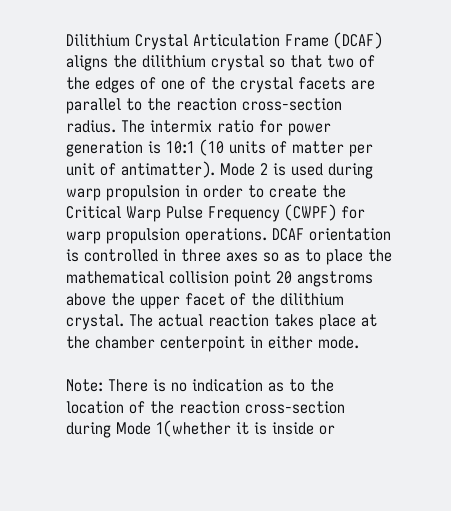Dilithium Crystal Articulation Frame (DCAF) aligns the dilithium crystal so that two of the edges of one of the crystal facets are parallel to the reaction cross-section radius. The intermix ratio for power generation is 10:1 (10 units of matter per unit of antimatter). Mode 2 is used during warp propulsion in order to create the Critical Warp Pulse Frequency (CWPF) for warp propulsion operations. DCAF orientation is controlled in three axes so as to place the mathematical collision point 20 angstroms above the upper facet of the dilithium crystal. The actual reaction takes place at the chamber centerpoint in either mode.

Note: There is no indication as to the location of the reaction cross-section during Mode 1(whether it is inside or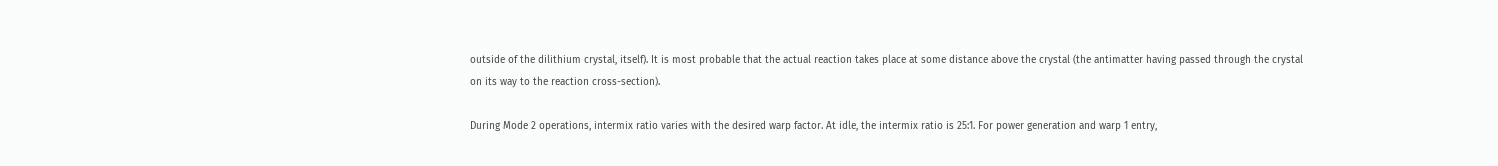outside of the dilithium crystal, itself). It is most probable that the actual reaction takes place at some distance above the crystal (the antimatter having passed through the crystal on its way to the reaction cross-section).

During Mode 2 operations, intermix ratio varies with the desired warp factor. At idle, the intermix ratio is 25:1. For power generation and warp 1 entry,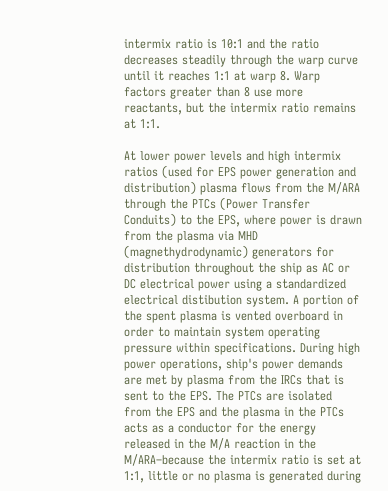intermix ratio is 10:1 and the ratio decreases steadily through the warp curve until it reaches 1:1 at warp 8. Warp factors greater than 8 use more reactants, but the intermix ratio remains at 1:1.

At lower power levels and high intermix ratios (used for EPS power generation and distribution) plasma flows from the M/ARA through the PTCs (Power Transfer Conduits) to the EPS, where power is drawn from the plasma via MHD (magnethydrodynamic) generators for distribution throughout the ship as AC or DC electrical power using a standardized electrical distibution system. A portion of the spent plasma is vented overboard in order to maintain system operating pressure within specifications. During high power operations, ship's power demands are met by plasma from the IRCs that is sent to the EPS. The PTCs are isolated from the EPS and the plasma in the PTCs acts as a conductor for the energy released in the M/A reaction in the M/ARA–because the intermix ratio is set at 1:1, little or no plasma is generated during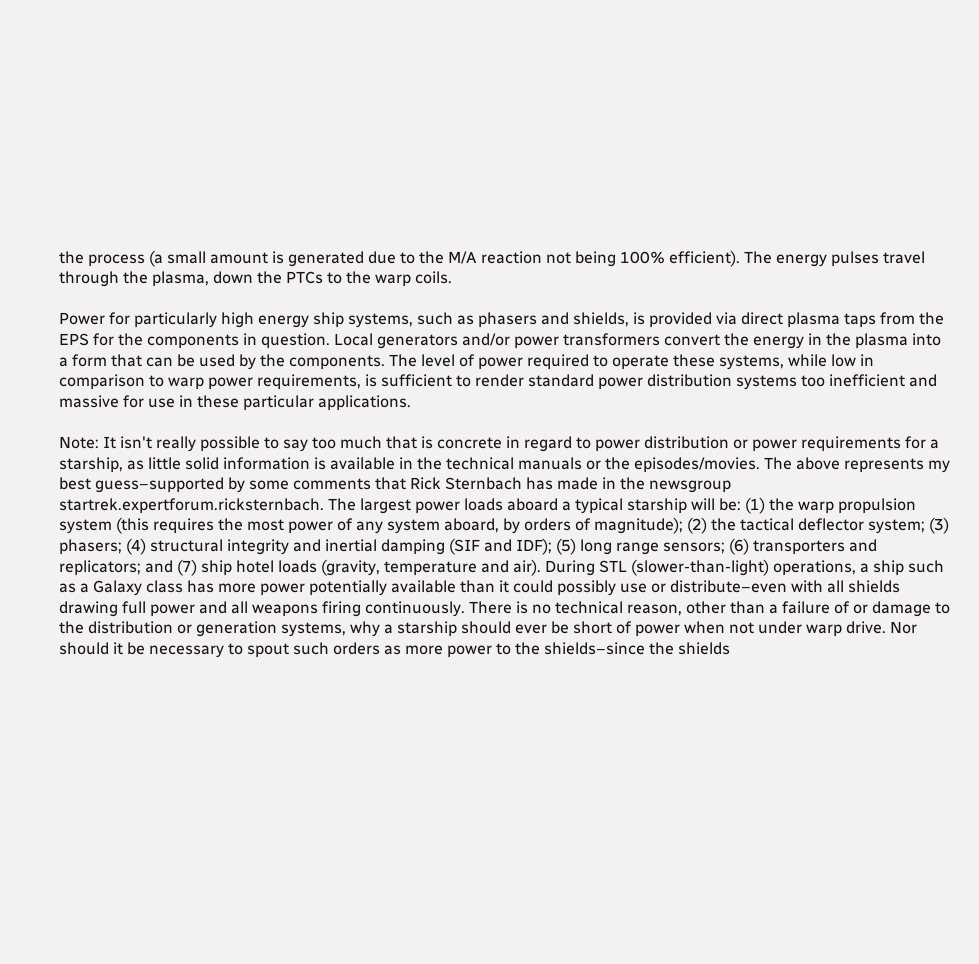the process (a small amount is generated due to the M/A reaction not being 100% efficient). The energy pulses travel through the plasma, down the PTCs to the warp coils.

Power for particularly high energy ship systems, such as phasers and shields, is provided via direct plasma taps from the EPS for the components in question. Local generators and/or power transformers convert the energy in the plasma into a form that can be used by the components. The level of power required to operate these systems, while low in comparison to warp power requirements, is sufficient to render standard power distribution systems too inefficient and massive for use in these particular applications.

Note: It isn't really possible to say too much that is concrete in regard to power distribution or power requirements for a starship, as little solid information is available in the technical manuals or the episodes/movies. The above represents my best guess–supported by some comments that Rick Sternbach has made in the newsgroup startrek.expertforum.ricksternbach. The largest power loads aboard a typical starship will be: (1) the warp propulsion system (this requires the most power of any system aboard, by orders of magnitude); (2) the tactical deflector system; (3) phasers; (4) structural integrity and inertial damping (SIF and IDF); (5) long range sensors; (6) transporters and replicators; and (7) ship hotel loads (gravity, temperature and air). During STL (slower-than-light) operations, a ship such as a Galaxy class has more power potentially available than it could possibly use or distribute–even with all shields drawing full power and all weapons firing continuously. There is no technical reason, other than a failure of or damage to the distribution or generation systems, why a starship should ever be short of power when not under warp drive. Nor should it be necessary to spout such orders as more power to the shields–since the shields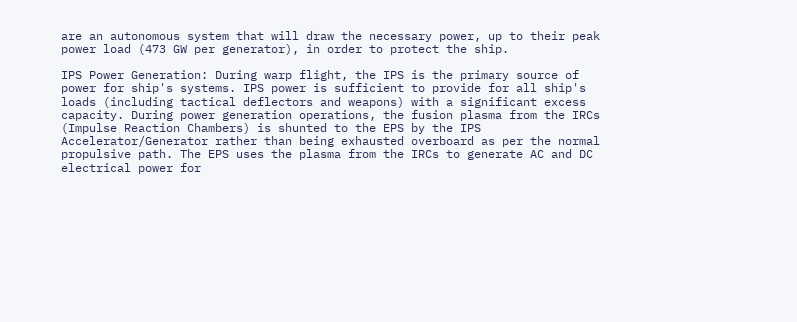are an autonomous system that will draw the necessary power, up to their peak power load (473 GW per generator), in order to protect the ship.

IPS Power Generation: During warp flight, the IPS is the primary source of power for ship's systems. IPS power is sufficient to provide for all ship's loads (including tactical deflectors and weapons) with a significant excess capacity. During power generation operations, the fusion plasma from the IRCs (Impulse Reaction Chambers) is shunted to the EPS by the IPS Accelerator/Generator rather than being exhausted overboard as per the normal propulsive path. The EPS uses the plasma from the IRCs to generate AC and DC electrical power for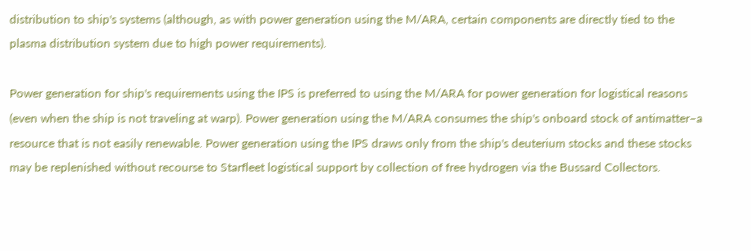distribution to ship's systems (although, as with power generation using the M/ARA, certain components are directly tied to the plasma distribution system due to high power requirements).

Power generation for ship's requirements using the IPS is preferred to using the M/ARA for power generation for logistical reasons (even when the ship is not traveling at warp). Power generation using the M/ARA consumes the ship's onboard stock of antimatter–a resource that is not easily renewable. Power generation using the IPS draws only from the ship's deuterium stocks and these stocks may be replenished without recourse to Starfleet logistical support by collection of free hydrogen via the Bussard Collectors.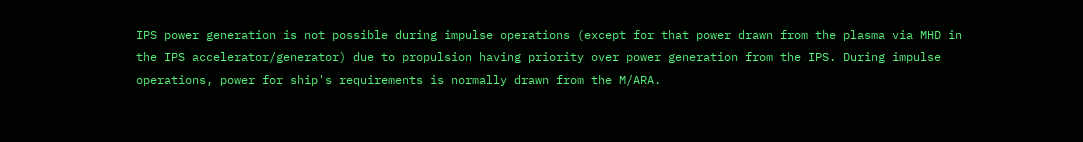IPS power generation is not possible during impulse operations (except for that power drawn from the plasma via MHD in the IPS accelerator/generator) due to propulsion having priority over power generation from the IPS. During impulse operations, power for ship's requirements is normally drawn from the M/ARA.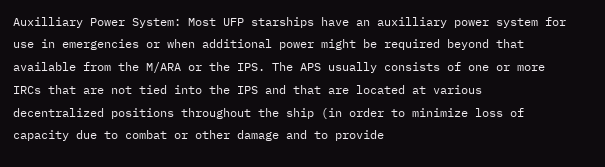Auxilliary Power System: Most UFP starships have an auxilliary power system for use in emergencies or when additional power might be required beyond that available from the M/ARA or the IPS. The APS usually consists of one or more IRCs that are not tied into the IPS and that are located at various decentralized positions throughout the ship (in order to minimize loss of capacity due to combat or other damage and to provide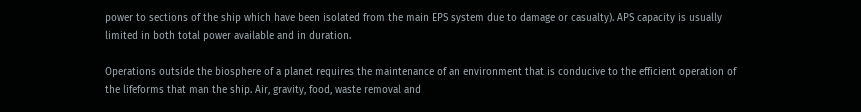power to sections of the ship which have been isolated from the main EPS system due to damage or casualty). APS capacity is usually limited in both total power available and in duration.

Operations outside the biosphere of a planet requires the maintenance of an environment that is conducive to the efficient operation of the lifeforms that man the ship. Air, gravity, food, waste removal and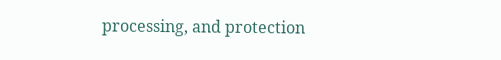processing, and protection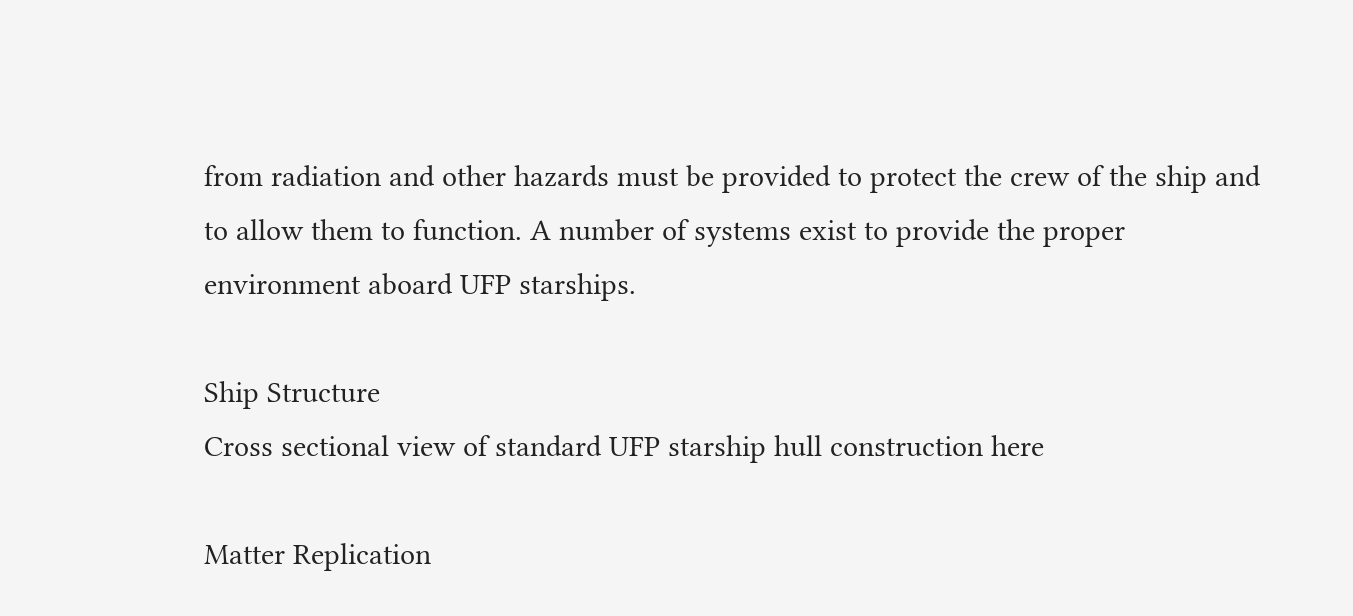from radiation and other hazards must be provided to protect the crew of the ship and to allow them to function. A number of systems exist to provide the proper environment aboard UFP starships.

Ship Structure
Cross sectional view of standard UFP starship hull construction here

Matter Replication